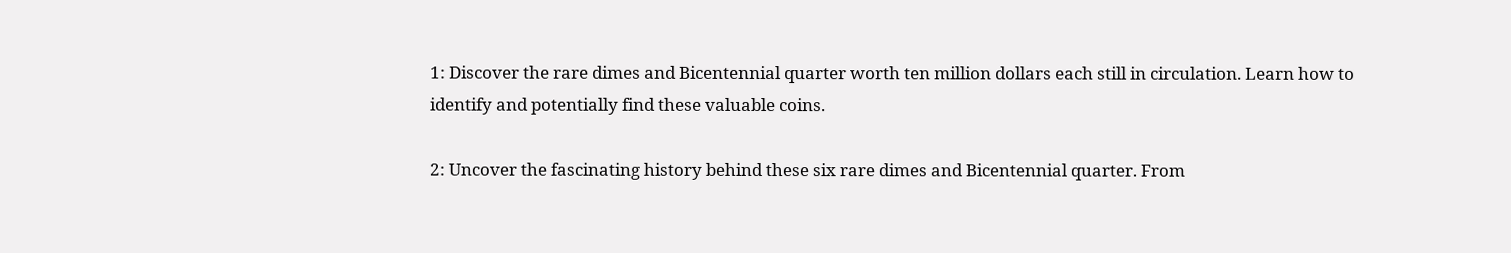1: Discover the rare dimes and Bicentennial quarter worth ten million dollars each still in circulation. Learn how to identify and potentially find these valuable coins.

2: Uncover the fascinating history behind these six rare dimes and Bicentennial quarter. From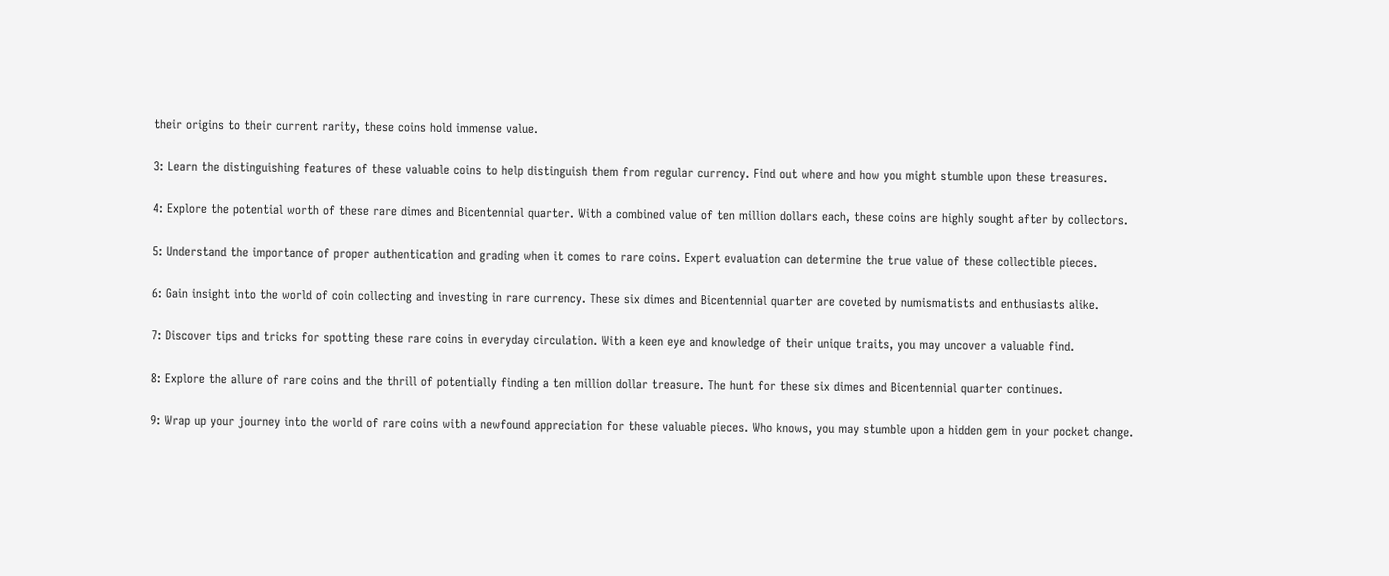their origins to their current rarity, these coins hold immense value.

3: Learn the distinguishing features of these valuable coins to help distinguish them from regular currency. Find out where and how you might stumble upon these treasures.

4: Explore the potential worth of these rare dimes and Bicentennial quarter. With a combined value of ten million dollars each, these coins are highly sought after by collectors.

5: Understand the importance of proper authentication and grading when it comes to rare coins. Expert evaluation can determine the true value of these collectible pieces.

6: Gain insight into the world of coin collecting and investing in rare currency. These six dimes and Bicentennial quarter are coveted by numismatists and enthusiasts alike.

7: Discover tips and tricks for spotting these rare coins in everyday circulation. With a keen eye and knowledge of their unique traits, you may uncover a valuable find.

8: Explore the allure of rare coins and the thrill of potentially finding a ten million dollar treasure. The hunt for these six dimes and Bicentennial quarter continues.

9: Wrap up your journey into the world of rare coins with a newfound appreciation for these valuable pieces. Who knows, you may stumble upon a hidden gem in your pocket change.